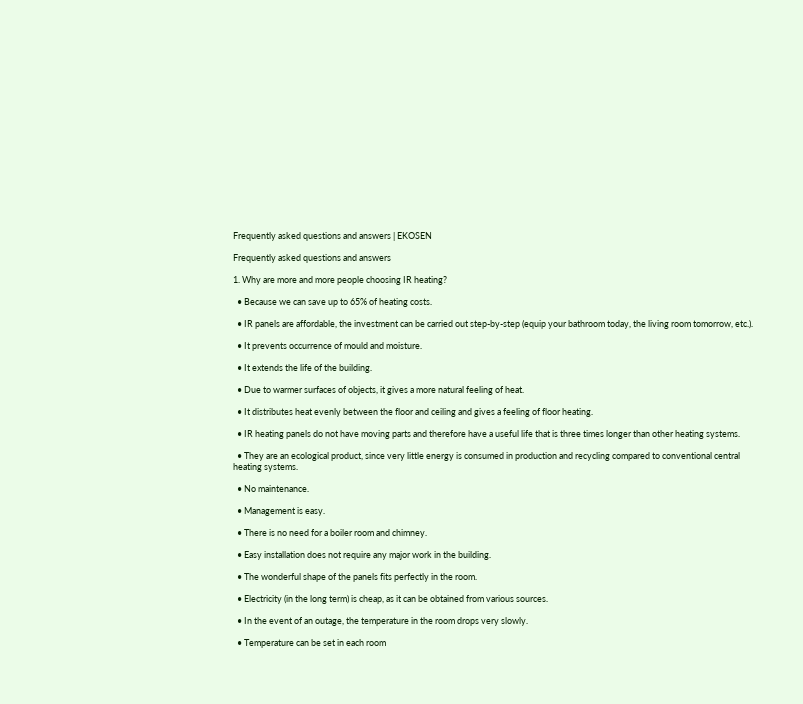Frequently asked questions and answers | EKOSEN

Frequently asked questions and answers

1. Why are more and more people choosing IR heating?

  • Because we can save up to 65% of heating costs.

  • IR panels are affordable, the investment can be carried out step-by-step (equip your bathroom today, the living room tomorrow, etc.).

  • It prevents occurrence of mould and moisture.

  • It extends the life of the building.

  • Due to warmer surfaces of objects, it gives a more natural feeling of heat.

  • It distributes heat evenly between the floor and ceiling and gives a feeling of floor heating.

  • IR heating panels do not have moving parts and therefore have a useful life that is three times longer than other heating systems.

  • They are an ecological product, since very little energy is consumed in production and recycling compared to conventional central heating systems.

  • No maintenance.

  • Management is easy.

  • There is no need for a boiler room and chimney.

  • Easy installation does not require any major work in the building.

  • The wonderful shape of the panels fits perfectly in the room.

  • Electricity (in the long term) is cheap, as it can be obtained from various sources.

  • In the event of an outage, the temperature in the room drops very slowly.

  • Temperature can be set in each room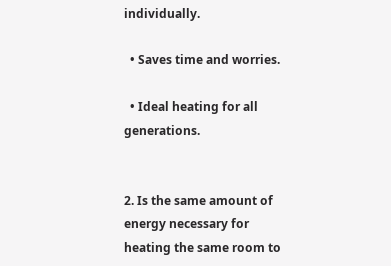individually.

  • Saves time and worries.

  • Ideal heating for all generations.


2. Is the same amount of energy necessary for heating the same room to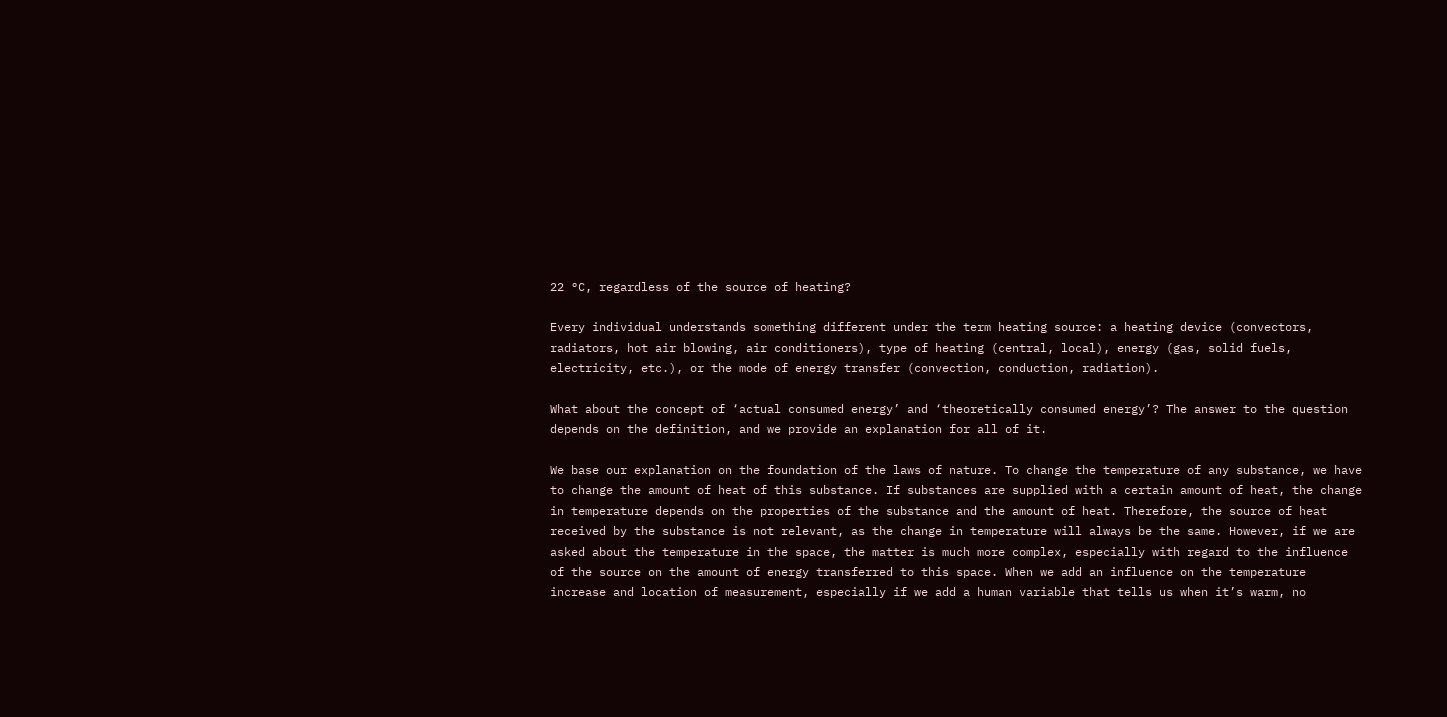22 °C, regardless of the source of heating?

Every individual understands something different under the term heating source: a heating device (convectors, radiators, hot air blowing, air conditioners), type of heating (central, local), energy (gas, solid fuels, electricity, etc.), or the mode of energy transfer (convection, conduction, radiation).

What about the concept of ‘actual consumed energy’ and ‘theoretically consumed energy’? The answer to the question depends on the definition, and we provide an explanation for all of it.

We base our explanation on the foundation of the laws of nature. To change the temperature of any substance, we have to change the amount of heat of this substance. If substances are supplied with a certain amount of heat, the change in temperature depends on the properties of the substance and the amount of heat. Therefore, the source of heat received by the substance is not relevant, as the change in temperature will always be the same. However, if we are asked about the temperature in the space, the matter is much more complex, especially with regard to the influence of the source on the amount of energy transferred to this space. When we add an influence on the temperature increase and location of measurement, especially if we add a human variable that tells us when it’s warm, no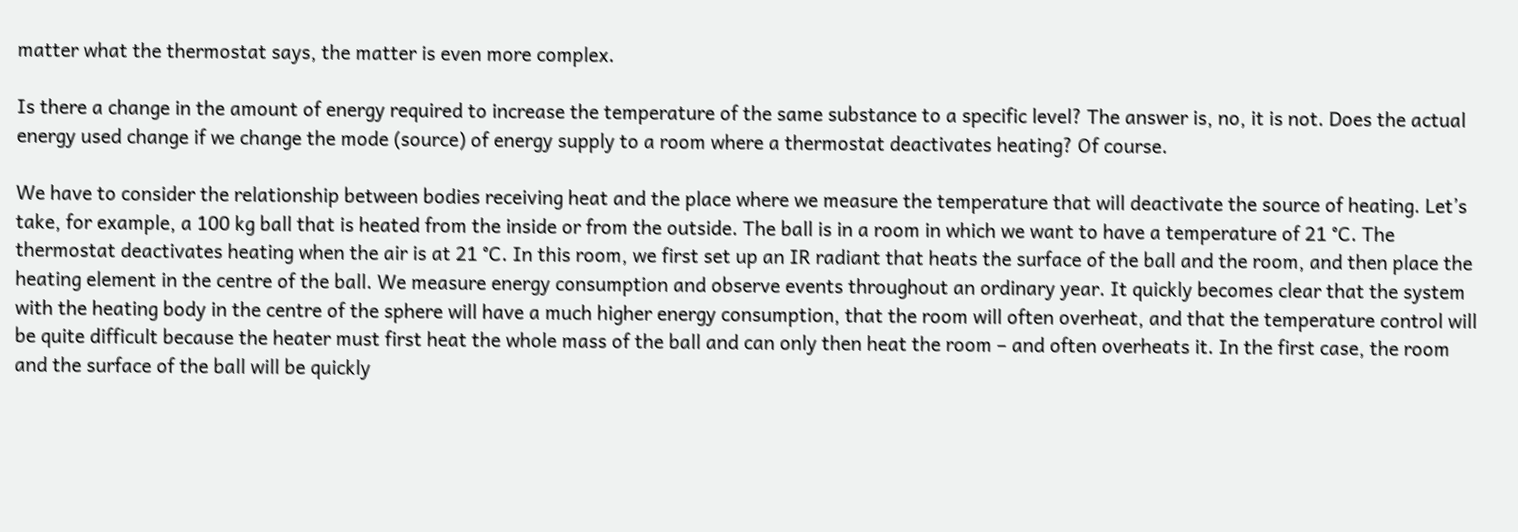matter what the thermostat says, the matter is even more complex.

Is there a change in the amount of energy required to increase the temperature of the same substance to a specific level? The answer is, no, it is not. Does the actual energy used change if we change the mode (source) of energy supply to a room where a thermostat deactivates heating? Of course.

We have to consider the relationship between bodies receiving heat and the place where we measure the temperature that will deactivate the source of heating. Let’s take, for example, a 100 kg ball that is heated from the inside or from the outside. The ball is in a room in which we want to have a temperature of 21 °C. The thermostat deactivates heating when the air is at 21 °C. In this room, we first set up an IR radiant that heats the surface of the ball and the room, and then place the heating element in the centre of the ball. We measure energy consumption and observe events throughout an ordinary year. It quickly becomes clear that the system with the heating body in the centre of the sphere will have a much higher energy consumption, that the room will often overheat, and that the temperature control will be quite difficult because the heater must first heat the whole mass of the ball and can only then heat the room – and often overheats it. In the first case, the room and the surface of the ball will be quickly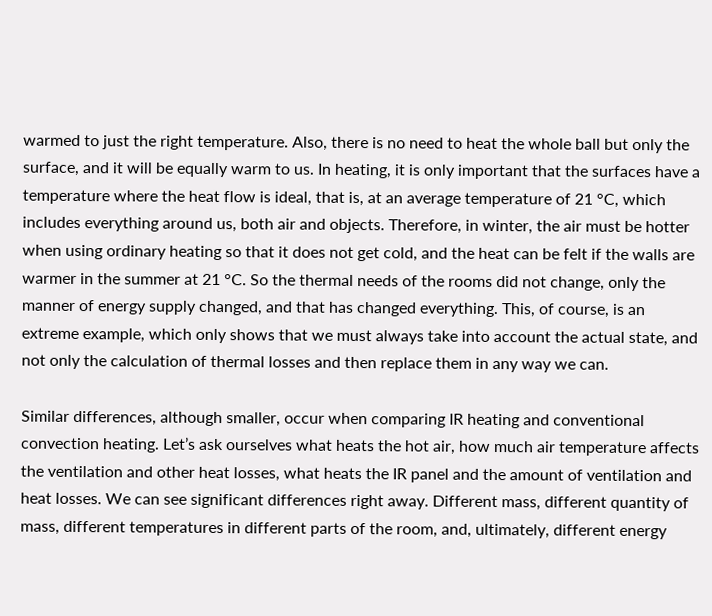warmed to just the right temperature. Also, there is no need to heat the whole ball but only the surface, and it will be equally warm to us. In heating, it is only important that the surfaces have a temperature where the heat flow is ideal, that is, at an average temperature of 21 °C, which includes everything around us, both air and objects. Therefore, in winter, the air must be hotter when using ordinary heating so that it does not get cold, and the heat can be felt if the walls are warmer in the summer at 21 °C. So the thermal needs of the rooms did not change, only the manner of energy supply changed, and that has changed everything. This, of course, is an extreme example, which only shows that we must always take into account the actual state, and not only the calculation of thermal losses and then replace them in any way we can.

Similar differences, although smaller, occur when comparing IR heating and conventional convection heating. Let’s ask ourselves what heats the hot air, how much air temperature affects the ventilation and other heat losses, what heats the IR panel and the amount of ventilation and heat losses. We can see significant differences right away. Different mass, different quantity of mass, different temperatures in different parts of the room, and, ultimately, different energy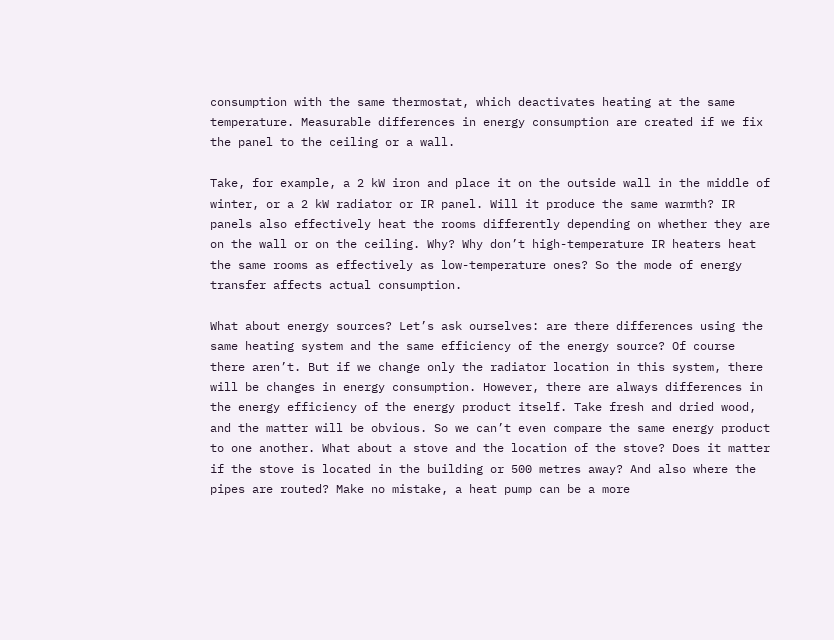consumption with the same thermostat, which deactivates heating at the same temperature. Measurable differences in energy consumption are created if we fix the panel to the ceiling or a wall.

Take, for example, a 2 kW iron and place it on the outside wall in the middle of winter, or a 2 kW radiator or IR panel. Will it produce the same warmth? IR panels also effectively heat the rooms differently depending on whether they are on the wall or on the ceiling. Why? Why don’t high-temperature IR heaters heat the same rooms as effectively as low-temperature ones? So the mode of energy transfer affects actual consumption.

What about energy sources? Let’s ask ourselves: are there differences using the same heating system and the same efficiency of the energy source? Of course there aren’t. But if we change only the radiator location in this system, there will be changes in energy consumption. However, there are always differences in the energy efficiency of the energy product itself. Take fresh and dried wood, and the matter will be obvious. So we can’t even compare the same energy product to one another. What about a stove and the location of the stove? Does it matter if the stove is located in the building or 500 metres away? And also where the pipes are routed? Make no mistake, a heat pump can be a more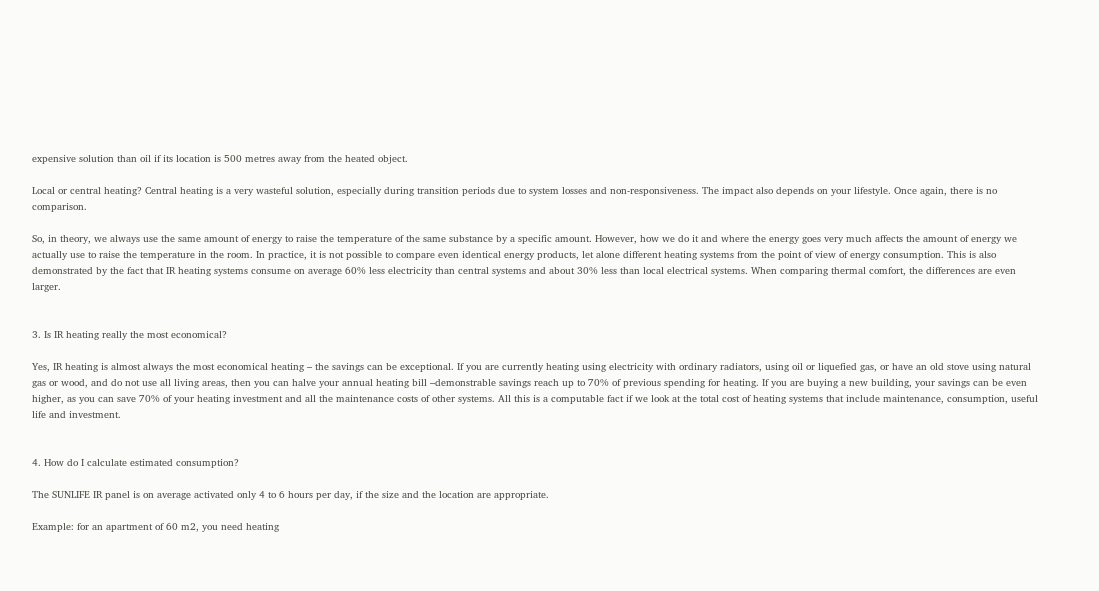expensive solution than oil if its location is 500 metres away from the heated object.

Local or central heating? Central heating is a very wasteful solution, especially during transition periods due to system losses and non-responsiveness. The impact also depends on your lifestyle. Once again, there is no comparison.

So, in theory, we always use the same amount of energy to raise the temperature of the same substance by a specific amount. However, how we do it and where the energy goes very much affects the amount of energy we actually use to raise the temperature in the room. In practice, it is not possible to compare even identical energy products, let alone different heating systems from the point of view of energy consumption. This is also demonstrated by the fact that IR heating systems consume on average 60% less electricity than central systems and about 30% less than local electrical systems. When comparing thermal comfort, the differences are even larger.


3. Is IR heating really the most economical?

Yes, IR heating is almost always the most economical heating – the savings can be exceptional. If you are currently heating using electricity with ordinary radiators, using oil or liquefied gas, or have an old stove using natural gas or wood, and do not use all living areas, then you can halve your annual heating bill –demonstrable savings reach up to 70% of previous spending for heating. If you are buying a new building, your savings can be even higher, as you can save 70% of your heating investment and all the maintenance costs of other systems. All this is a computable fact if we look at the total cost of heating systems that include maintenance, consumption, useful life and investment.


4. How do I calculate estimated consumption?

The SUNLIFE IR panel is on average activated only 4 to 6 hours per day, if the size and the location are appropriate.

Example: for an apartment of 60 m2, you need heating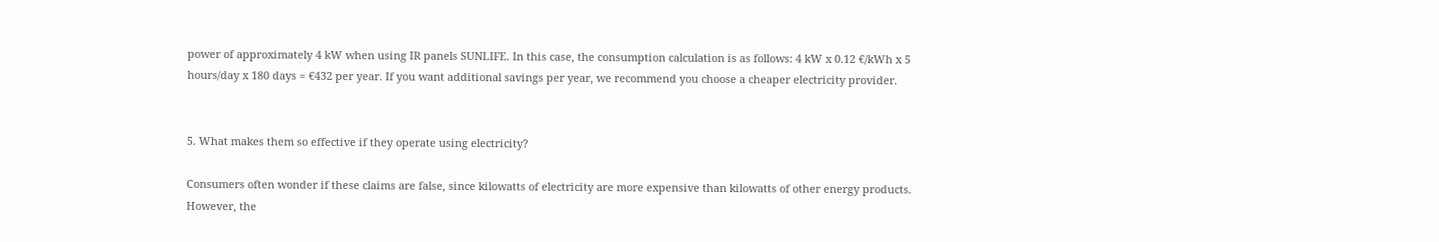power of approximately 4 kW when using IR panels SUNLIFE. In this case, the consumption calculation is as follows: 4 kW x 0.12 €/kWh x 5 hours/day x 180 days = €432 per year. If you want additional savings per year, we recommend you choose a cheaper electricity provider.


5. What makes them so effective if they operate using electricity?

Consumers often wonder if these claims are false, since kilowatts of electricity are more expensive than kilowatts of other energy products. However, the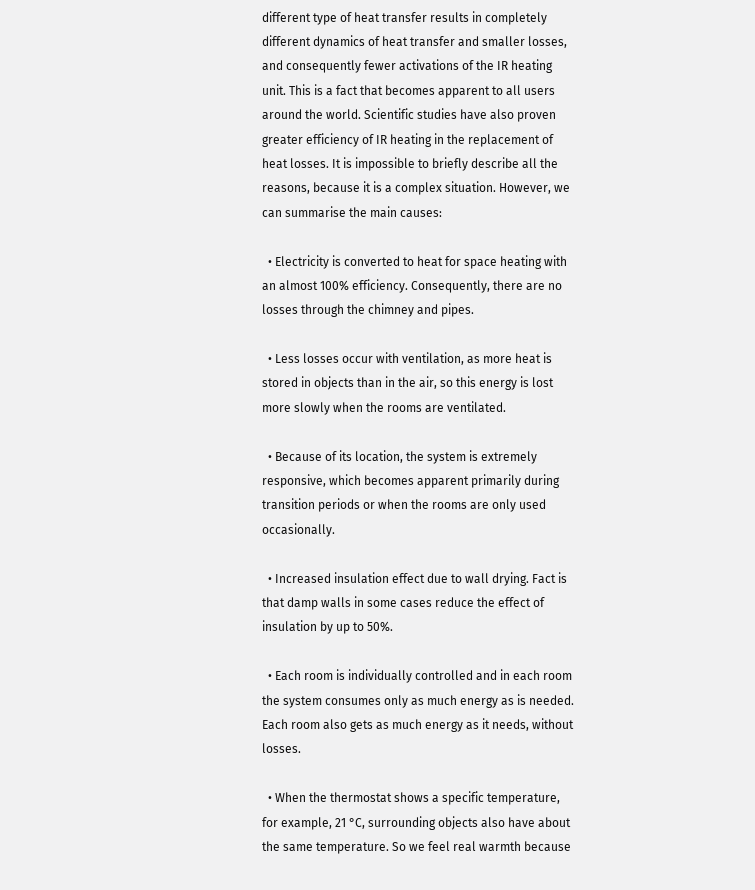different type of heat transfer results in completely different dynamics of heat transfer and smaller losses, and consequently fewer activations of the IR heating unit. This is a fact that becomes apparent to all users around the world. Scientific studies have also proven greater efficiency of IR heating in the replacement of heat losses. It is impossible to briefly describe all the reasons, because it is a complex situation. However, we can summarise the main causes:

  • Electricity is converted to heat for space heating with an almost 100% efficiency. Consequently, there are no losses through the chimney and pipes.

  • Less losses occur with ventilation, as more heat is stored in objects than in the air, so this energy is lost more slowly when the rooms are ventilated.

  • Because of its location, the system is extremely responsive, which becomes apparent primarily during transition periods or when the rooms are only used occasionally.

  • Increased insulation effect due to wall drying. Fact is that damp walls in some cases reduce the effect of insulation by up to 50%.

  • Each room is individually controlled and in each room the system consumes only as much energy as is needed. Each room also gets as much energy as it needs, without losses.

  • When the thermostat shows a specific temperature, for example, 21 °C, surrounding objects also have about the same temperature. So we feel real warmth because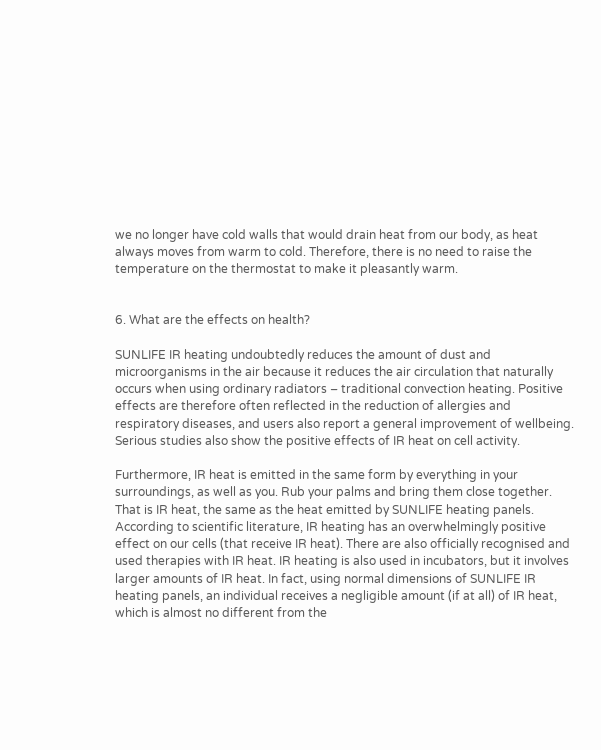we no longer have cold walls that would drain heat from our body, as heat always moves from warm to cold. Therefore, there is no need to raise the temperature on the thermostat to make it pleasantly warm.


6. What are the effects on health?

SUNLIFE IR heating undoubtedly reduces the amount of dust and microorganisms in the air because it reduces the air circulation that naturally occurs when using ordinary radiators – traditional convection heating. Positive effects are therefore often reflected in the reduction of allergies and respiratory diseases, and users also report a general improvement of wellbeing. Serious studies also show the positive effects of IR heat on cell activity.

Furthermore, IR heat is emitted in the same form by everything in your surroundings, as well as you. Rub your palms and bring them close together. That is IR heat, the same as the heat emitted by SUNLIFE heating panels. According to scientific literature, IR heating has an overwhelmingly positive effect on our cells (that receive IR heat). There are also officially recognised and used therapies with IR heat. IR heating is also used in incubators, but it involves larger amounts of IR heat. In fact, using normal dimensions of SUNLIFE IR heating panels, an individual receives a negligible amount (if at all) of IR heat, which is almost no different from the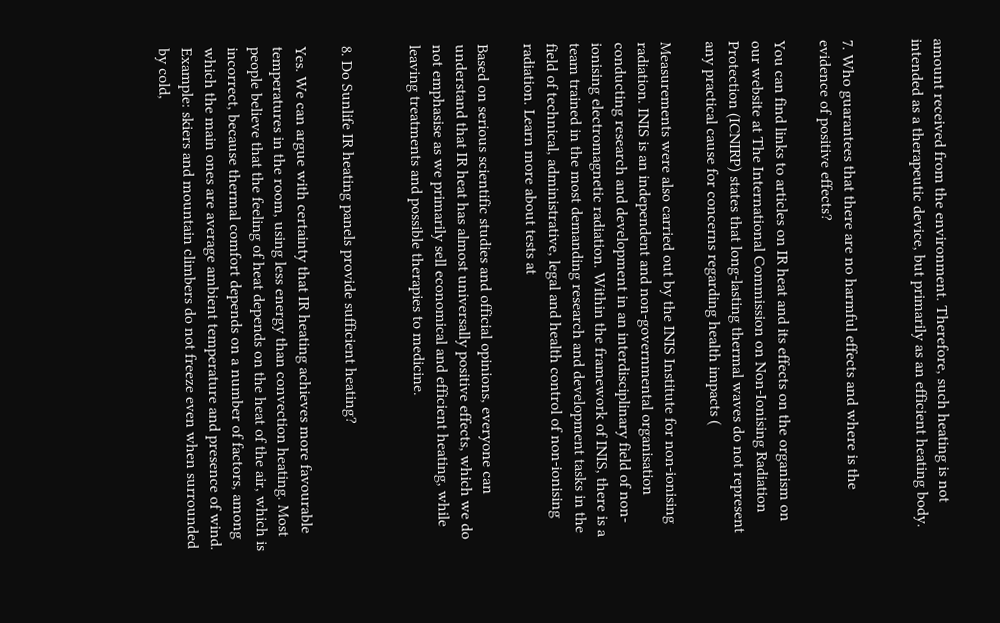amount received from the environment. Therefore, such heating is not intended as a therapeutic device, but primarily as an efficient heating body.


7. Who guarantees that there are no harmful effects and where is the evidence of positive effects?

You can find links to articles on IR heat and its effects on the organism on our website at The International Commission on Non-Ionising Radiation Protection (ICNIRP) states that long-lasting thermal waves do not represent any practical cause for concerns regarding health impacts (

Measurements were also carried out by the INIS Institute for non-ionising radiation. INIS is an independent and non-governmental organisation conducting research and development in an interdisciplinary field of non-ionising electromagnetic radiation. Within the framework of INIS, there is a team trained in the most demanding research and development tasks in the field of technical, administrative, legal and health control of non-ionising radiation. Learn more about tests at

Based on serious scientific studies and official opinions, everyone can understand that IR heat has almost universally positive effects, which we do not emphasise as we primarily sell economical and efficient heating, while leaving treatments and possible therapies to medicine.


8. Do Sunlife IR heating panels provide sufficient heating?

Yes. We can argue with certainty that IR heating achieves more favourable temperatures in the room, using less energy than convection heating. Most people believe that the feeling of heat depends on the heat of the air, which is incorrect, because thermal comfort depends on a number of factors, among which the main ones are average ambient temperature and presence of wind. Example: skiers and mountain climbers do not freeze even when surrounded by cold,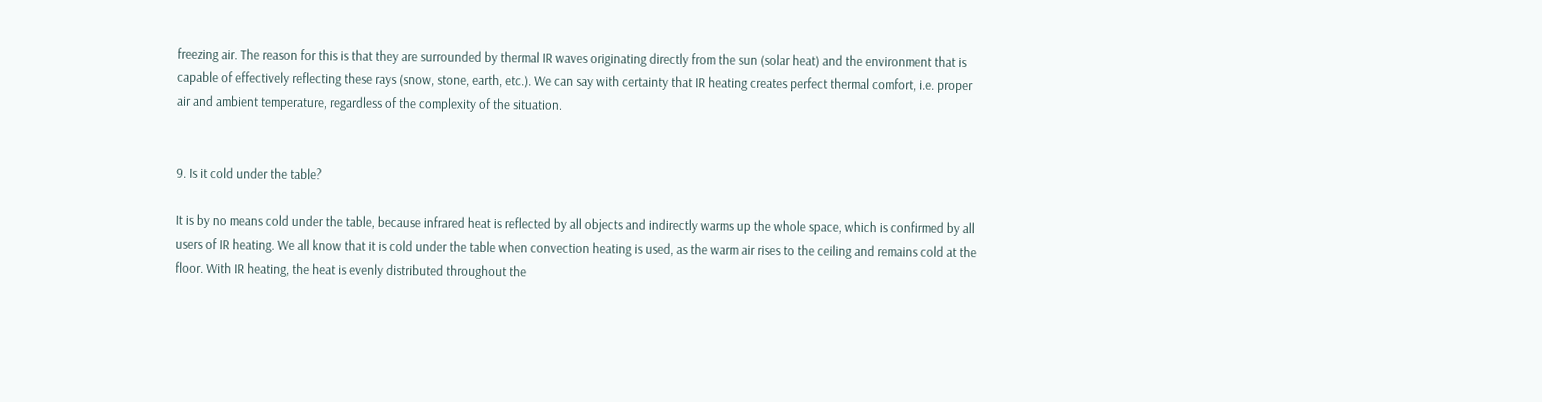freezing air. The reason for this is that they are surrounded by thermal IR waves originating directly from the sun (solar heat) and the environment that is capable of effectively reflecting these rays (snow, stone, earth, etc.). We can say with certainty that IR heating creates perfect thermal comfort, i.e. proper air and ambient temperature, regardless of the complexity of the situation.


9. Is it cold under the table?

It is by no means cold under the table, because infrared heat is reflected by all objects and indirectly warms up the whole space, which is confirmed by all users of IR heating. We all know that it is cold under the table when convection heating is used, as the warm air rises to the ceiling and remains cold at the floor. With IR heating, the heat is evenly distributed throughout the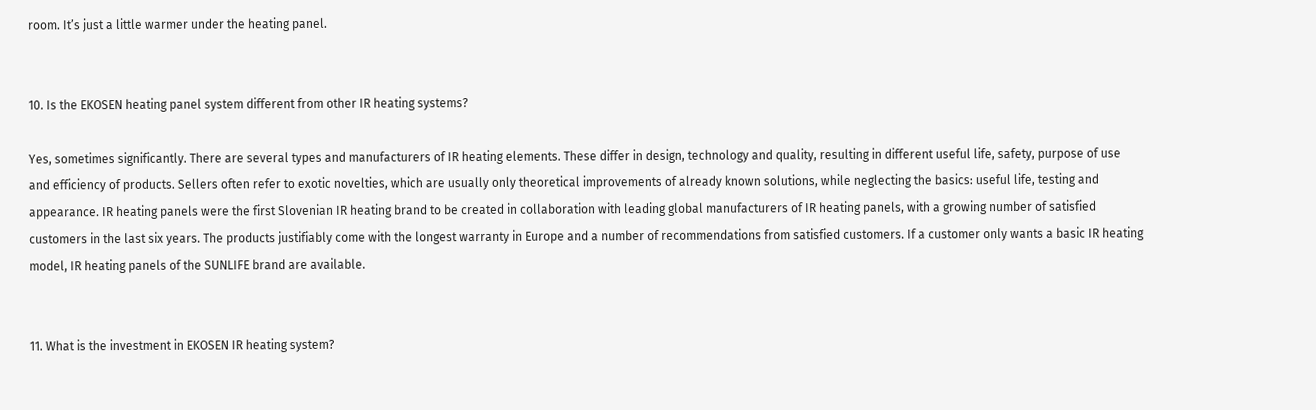room. It’s just a little warmer under the heating panel.


10. Is the EKOSEN heating panel system different from other IR heating systems?

Yes, sometimes significantly. There are several types and manufacturers of IR heating elements. These differ in design, technology and quality, resulting in different useful life, safety, purpose of use and efficiency of products. Sellers often refer to exotic novelties, which are usually only theoretical improvements of already known solutions, while neglecting the basics: useful life, testing and appearance. IR heating panels were the first Slovenian IR heating brand to be created in collaboration with leading global manufacturers of IR heating panels, with a growing number of satisfied customers in the last six years. The products justifiably come with the longest warranty in Europe and a number of recommendations from satisfied customers. If a customer only wants a basic IR heating model, IR heating panels of the SUNLIFE brand are available.


11. What is the investment in EKOSEN IR heating system?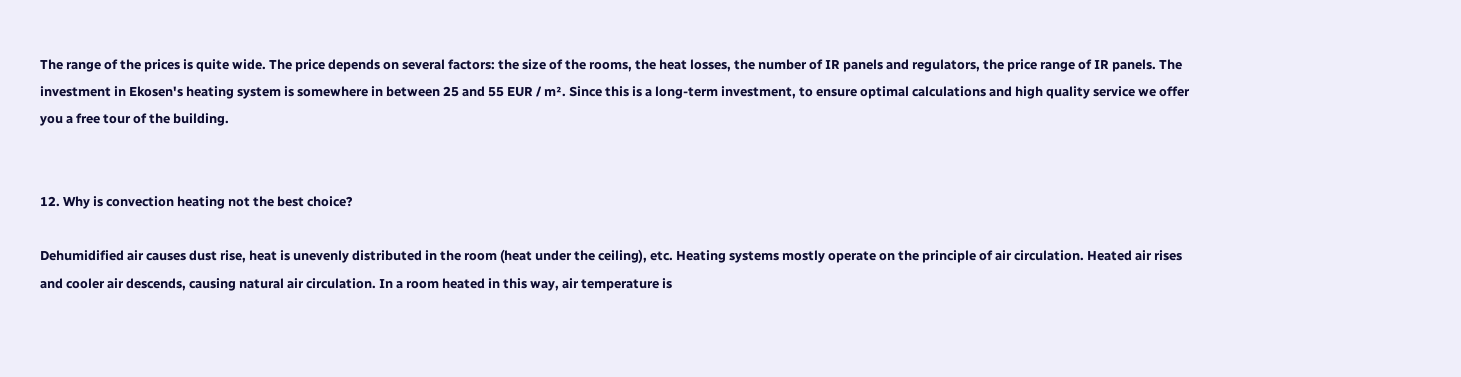The range of the prices is quite wide. The price depends on several factors: the size of the rooms, the heat losses, the number of IR panels and regulators, the price range of IR panels. The investment in Ekosen's heating system is somewhere in between 25 and 55 EUR / m². Since this is a long-term investment, to ensure optimal calculations and high quality service we offer you a free tour of the building.


12. Why is convection heating not the best choice?

Dehumidified air causes dust rise, heat is unevenly distributed in the room (heat under the ceiling), etc. Heating systems mostly operate on the principle of air circulation. Heated air rises and cooler air descends, causing natural air circulation. In a room heated in this way, air temperature is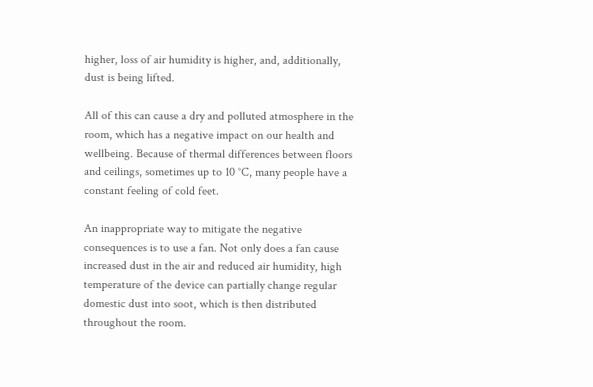higher, loss of air humidity is higher, and, additionally, dust is being lifted.

All of this can cause a dry and polluted atmosphere in the room, which has a negative impact on our health and wellbeing. Because of thermal differences between floors and ceilings, sometimes up to 10 °C, many people have a constant feeling of cold feet.

An inappropriate way to mitigate the negative consequences is to use a fan. Not only does a fan cause increased dust in the air and reduced air humidity, high temperature of the device can partially change regular domestic dust into soot, which is then distributed throughout the room.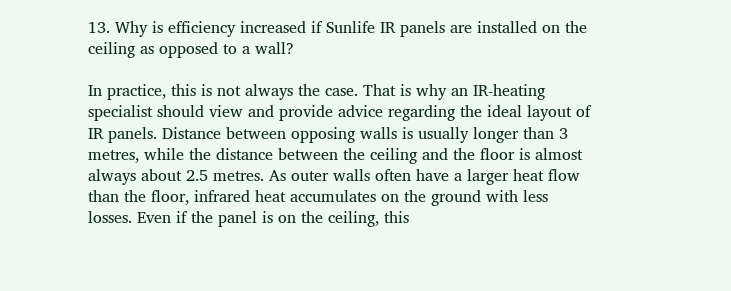13. Why is efficiency increased if Sunlife IR panels are installed on the ceiling as opposed to a wall?

In practice, this is not always the case. That is why an IR-heating specialist should view and provide advice regarding the ideal layout of IR panels. Distance between opposing walls is usually longer than 3 metres, while the distance between the ceiling and the floor is almost always about 2.5 metres. As outer walls often have a larger heat flow than the floor, infrared heat accumulates on the ground with less losses. Even if the panel is on the ceiling, this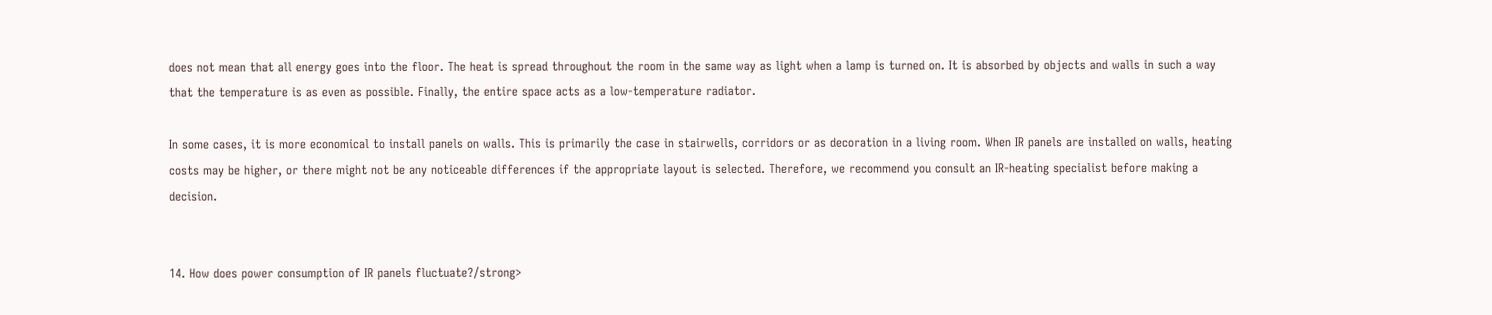does not mean that all energy goes into the floor. The heat is spread throughout the room in the same way as light when a lamp is turned on. It is absorbed by objects and walls in such a way that the temperature is as even as possible. Finally, the entire space acts as a low-temperature radiator.

In some cases, it is more economical to install panels on walls. This is primarily the case in stairwells, corridors or as decoration in a living room. When IR panels are installed on walls, heating costs may be higher, or there might not be any noticeable differences if the appropriate layout is selected. Therefore, we recommend you consult an IR-heating specialist before making a decision.


14. How does power consumption of IR panels fluctuate?/strong>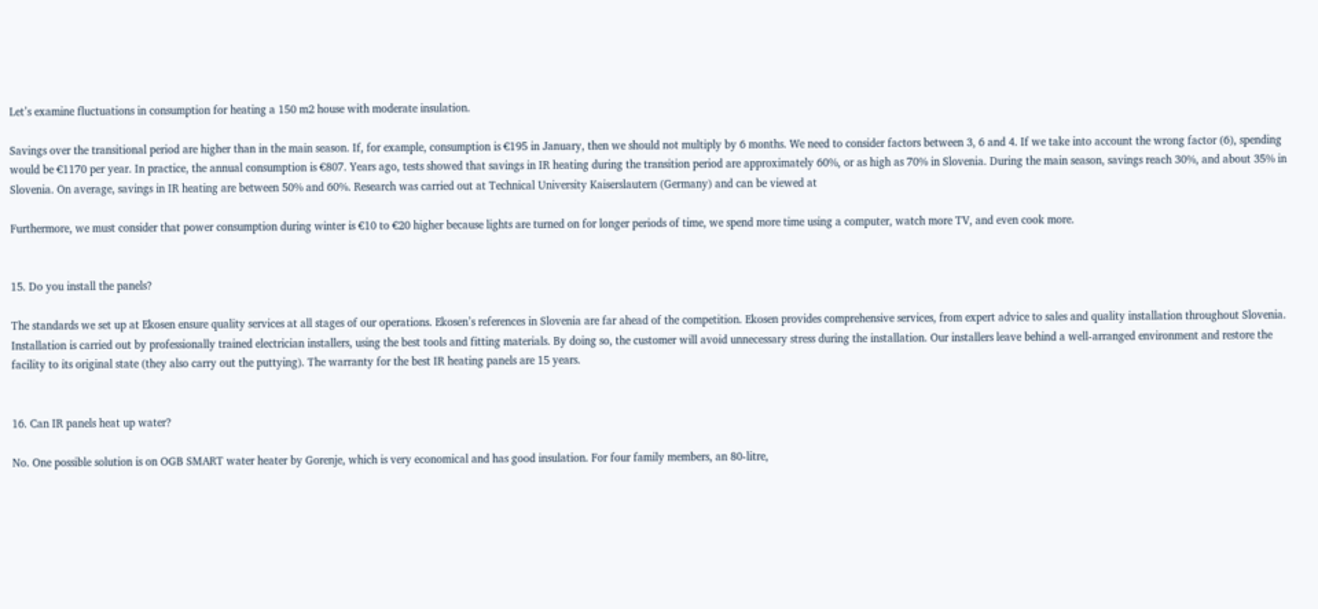Let’s examine fluctuations in consumption for heating a 150 m2 house with moderate insulation.

Savings over the transitional period are higher than in the main season. If, for example, consumption is €195 in January, then we should not multiply by 6 months. We need to consider factors between 3, 6 and 4. If we take into account the wrong factor (6), spending would be €1170 per year. In practice, the annual consumption is €807. Years ago, tests showed that savings in IR heating during the transition period are approximately 60%, or as high as 70% in Slovenia. During the main season, savings reach 30%, and about 35% in Slovenia. On average, savings in IR heating are between 50% and 60%. Research was carried out at Technical University Kaiserslautern (Germany) and can be viewed at

Furthermore, we must consider that power consumption during winter is €10 to €20 higher because lights are turned on for longer periods of time, we spend more time using a computer, watch more TV, and even cook more.


15. Do you install the panels?

The standards we set up at Ekosen ensure quality services at all stages of our operations. Ekosen’s references in Slovenia are far ahead of the competition. Ekosen provides comprehensive services, from expert advice to sales and quality installation throughout Slovenia. Installation is carried out by professionally trained electrician installers, using the best tools and fitting materials. By doing so, the customer will avoid unnecessary stress during the installation. Our installers leave behind a well-arranged environment and restore the facility to its original state (they also carry out the puttying). The warranty for the best IR heating panels are 15 years.


16. Can IR panels heat up water?

No. One possible solution is on OGB SMART water heater by Gorenje, which is very economical and has good insulation. For four family members, an 80-litre,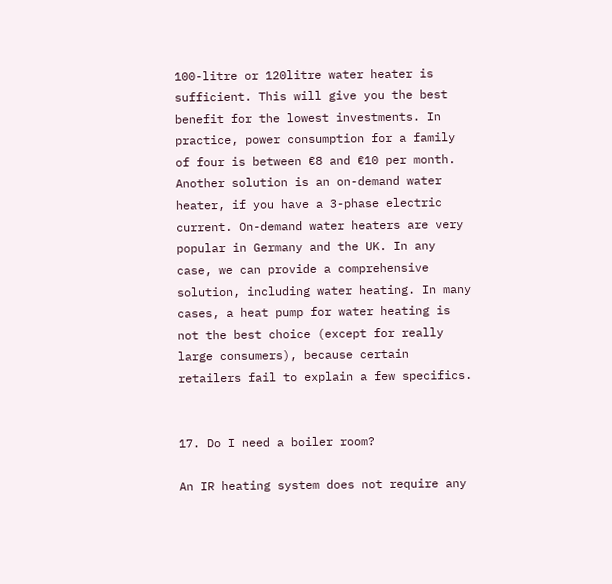100-litre or 120litre water heater is sufficient. This will give you the best benefit for the lowest investments. In practice, power consumption for a family of four is between €8 and €10 per month. Another solution is an on-demand water heater, if you have a 3-phase electric current. On-demand water heaters are very popular in Germany and the UK. In any case, we can provide a comprehensive solution, including water heating. In many cases, a heat pump for water heating is not the best choice (except for really large consumers), because certain retailers fail to explain a few specifics.


17. Do I need a boiler room?

An IR heating system does not require any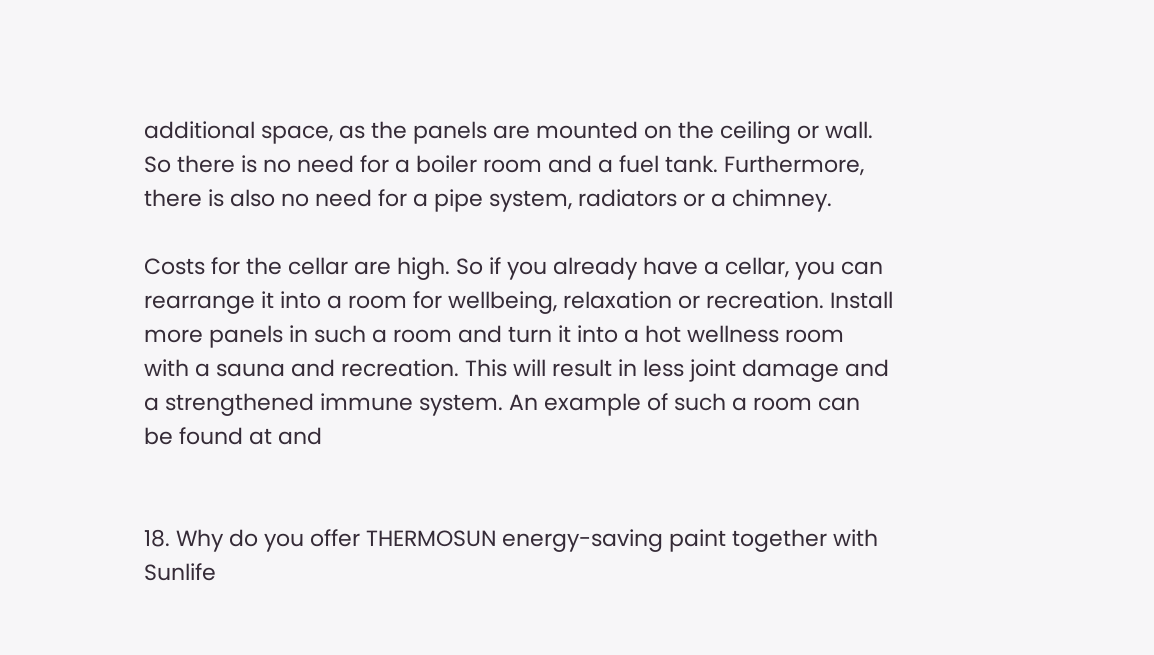additional space, as the panels are mounted on the ceiling or wall. So there is no need for a boiler room and a fuel tank. Furthermore, there is also no need for a pipe system, radiators or a chimney.

Costs for the cellar are high. So if you already have a cellar, you can rearrange it into a room for wellbeing, relaxation or recreation. Install more panels in such a room and turn it into a hot wellness room with a sauna and recreation. This will result in less joint damage and a strengthened immune system. An example of such a room can be found at and


18. Why do you offer THERMOSUN energy-saving paint together with Sunlife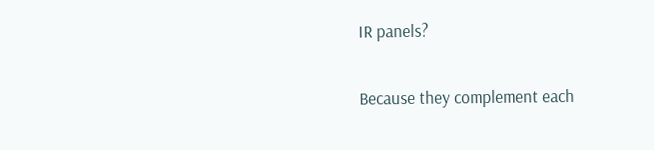IR panels?

Because they complement each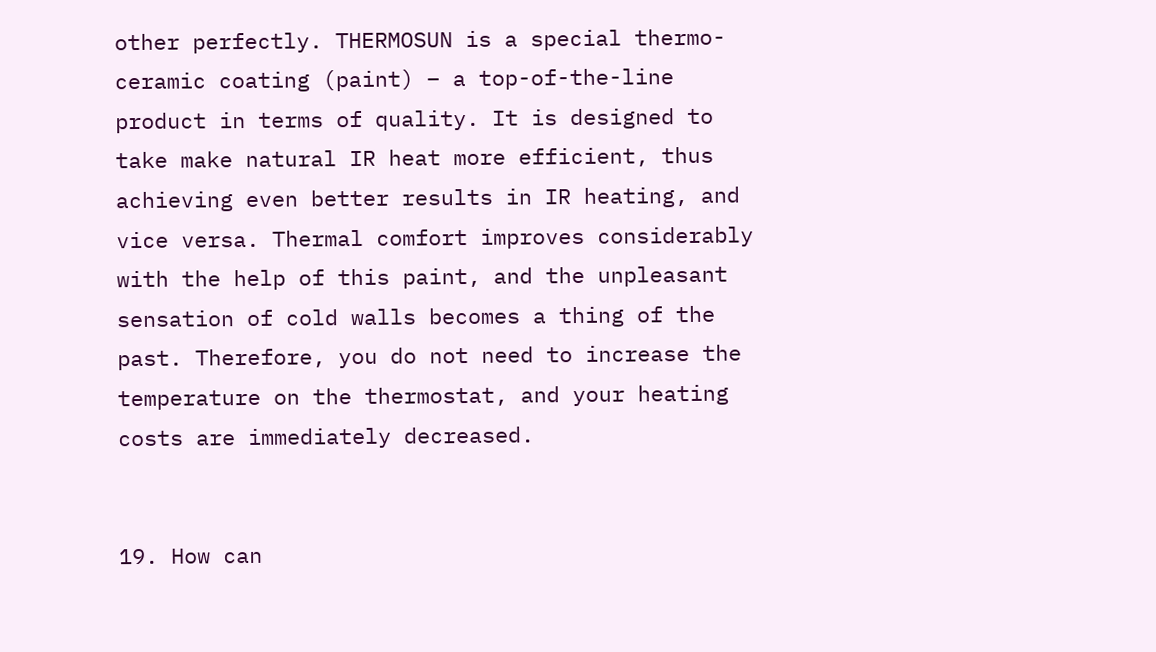other perfectly. THERMOSUN is a special thermo-ceramic coating (paint) – a top-of-the-line product in terms of quality. It is designed to take make natural IR heat more efficient, thus achieving even better results in IR heating, and vice versa. Thermal comfort improves considerably with the help of this paint, and the unpleasant sensation of cold walls becomes a thing of the past. Therefore, you do not need to increase the temperature on the thermostat, and your heating costs are immediately decreased.


19. How can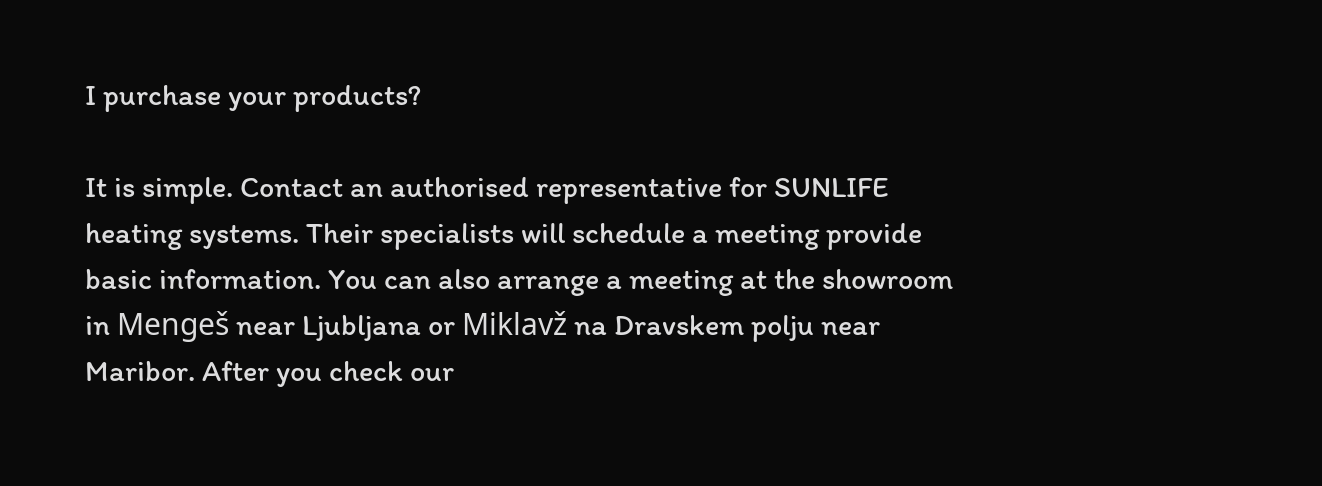I purchase your products?

It is simple. Contact an authorised representative for SUNLIFE heating systems. Their specialists will schedule a meeting provide basic information. You can also arrange a meeting at the showroom in Mengeš near Ljubljana or Miklavž na Dravskem polju near Maribor. After you check our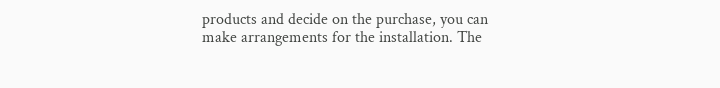products and decide on the purchase, you can make arrangements for the installation. The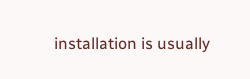installation is usually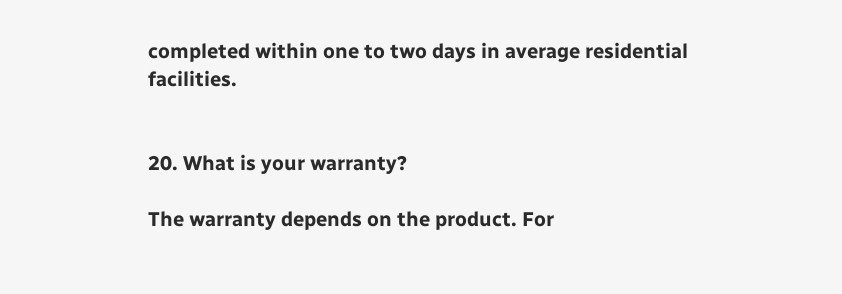completed within one to two days in average residential facilities.


20. What is your warranty?

The warranty depends on the product. For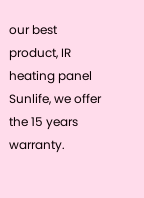our best product, IR heating panel Sunlife, we offer the 15 years warranty.